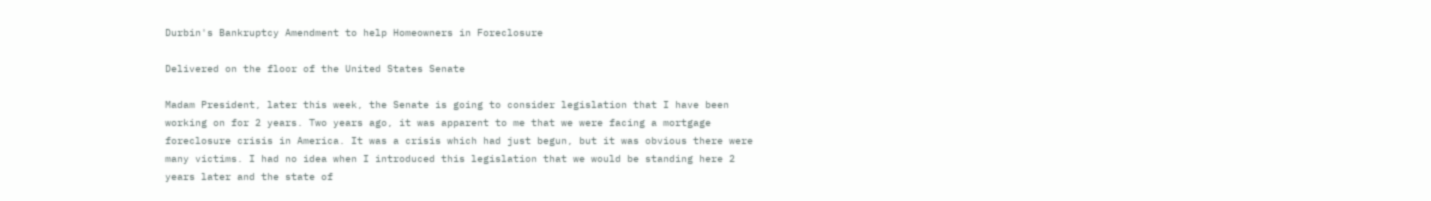Durbin's Bankruptcy Amendment to help Homeowners in Foreclosure

Delivered on the floor of the United States Senate

Madam President, later this week, the Senate is going to consider legislation that I have been working on for 2 years. Two years ago, it was apparent to me that we were facing a mortgage foreclosure crisis in America. It was a crisis which had just begun, but it was obvious there were many victims. I had no idea when I introduced this legislation that we would be standing here 2 years later and the state of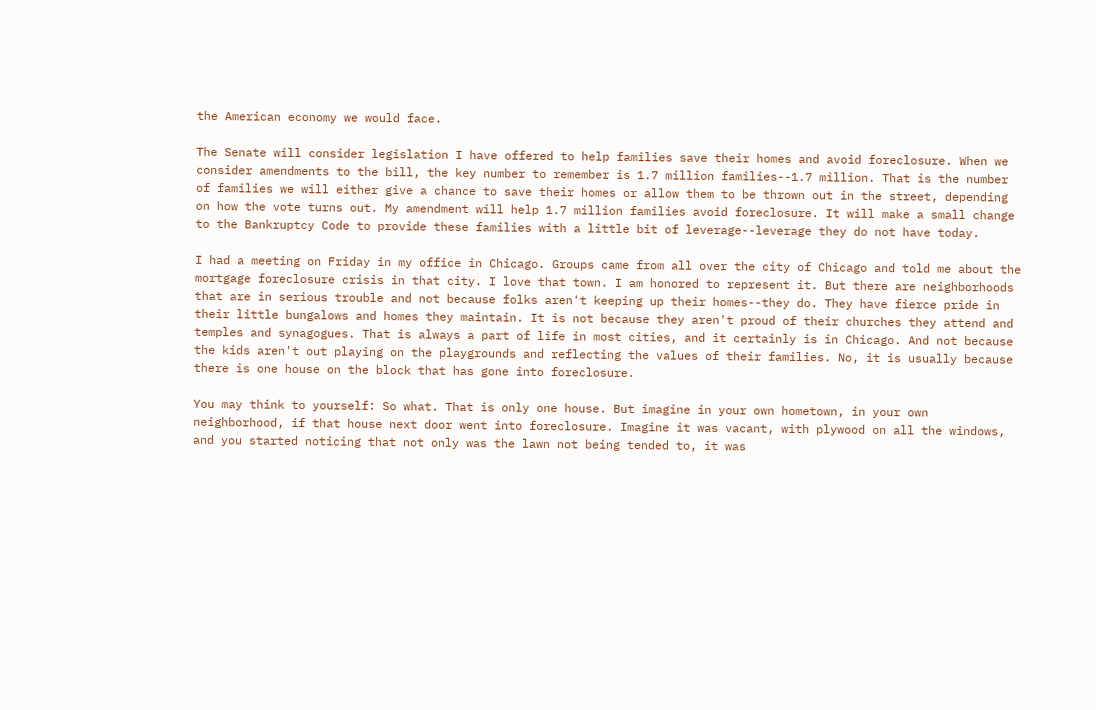the American economy we would face.

The Senate will consider legislation I have offered to help families save their homes and avoid foreclosure. When we consider amendments to the bill, the key number to remember is 1.7 million families--1.7 million. That is the number of families we will either give a chance to save their homes or allow them to be thrown out in the street, depending on how the vote turns out. My amendment will help 1.7 million families avoid foreclosure. It will make a small change to the Bankruptcy Code to provide these families with a little bit of leverage--leverage they do not have today.

I had a meeting on Friday in my office in Chicago. Groups came from all over the city of Chicago and told me about the mortgage foreclosure crisis in that city. I love that town. I am honored to represent it. But there are neighborhoods that are in serious trouble and not because folks aren't keeping up their homes--they do. They have fierce pride in their little bungalows and homes they maintain. It is not because they aren't proud of their churches they attend and temples and synagogues. That is always a part of life in most cities, and it certainly is in Chicago. And not because the kids aren't out playing on the playgrounds and reflecting the values of their families. No, it is usually because there is one house on the block that has gone into foreclosure.

You may think to yourself: So what. That is only one house. But imagine in your own hometown, in your own neighborhood, if that house next door went into foreclosure. Imagine it was vacant, with plywood on all the windows, and you started noticing that not only was the lawn not being tended to, it was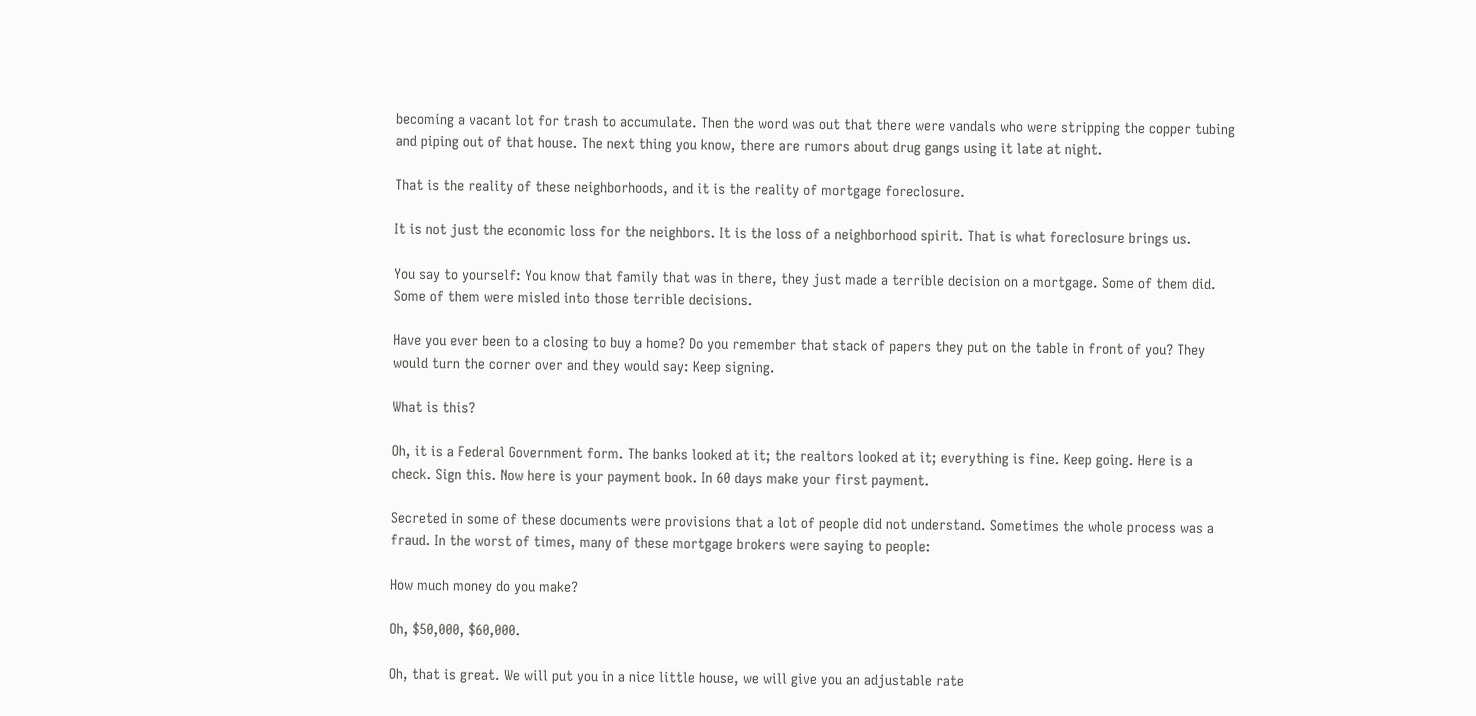becoming a vacant lot for trash to accumulate. Then the word was out that there were vandals who were stripping the copper tubing and piping out of that house. The next thing you know, there are rumors about drug gangs using it late at night.

That is the reality of these neighborhoods, and it is the reality of mortgage foreclosure.

It is not just the economic loss for the neighbors. It is the loss of a neighborhood spirit. That is what foreclosure brings us.

You say to yourself: You know that family that was in there, they just made a terrible decision on a mortgage. Some of them did. Some of them were misled into those terrible decisions.

Have you ever been to a closing to buy a home? Do you remember that stack of papers they put on the table in front of you? They would turn the corner over and they would say: Keep signing.

What is this?

Oh, it is a Federal Government form. The banks looked at it; the realtors looked at it; everything is fine. Keep going. Here is a check. Sign this. Now here is your payment book. In 60 days make your first payment.

Secreted in some of these documents were provisions that a lot of people did not understand. Sometimes the whole process was a fraud. In the worst of times, many of these mortgage brokers were saying to people:

How much money do you make?

Oh, $50,000, $60,000.

Oh, that is great. We will put you in a nice little house, we will give you an adjustable rate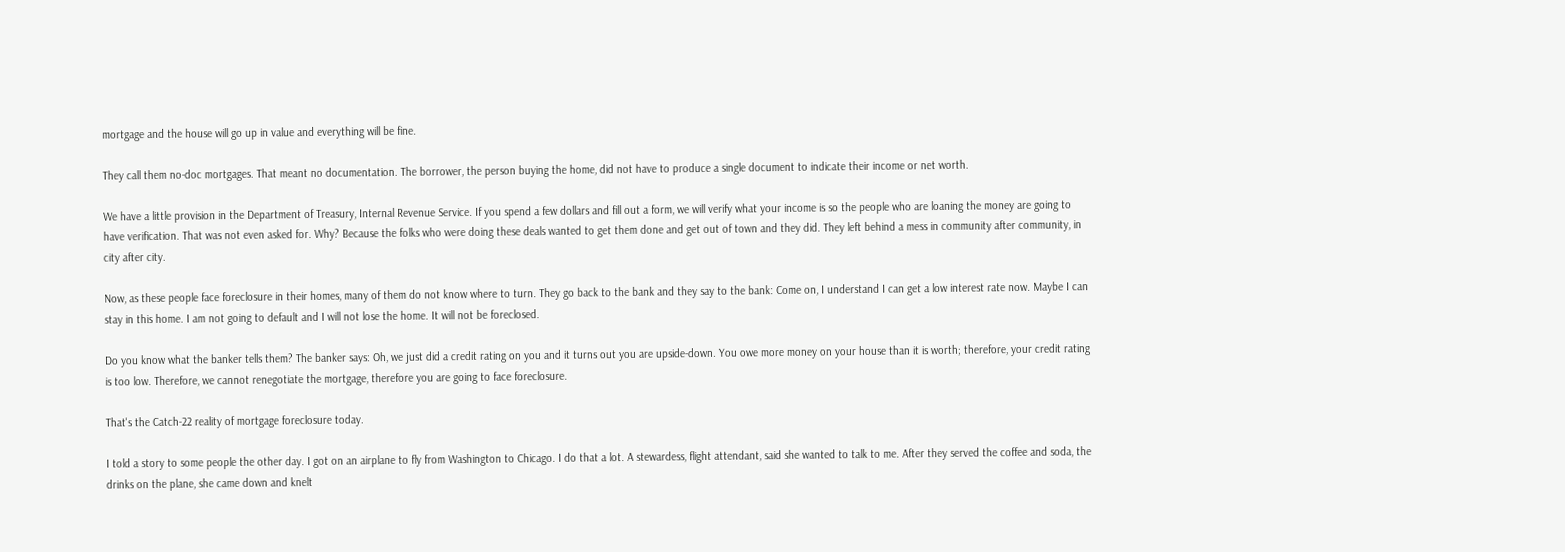mortgage and the house will go up in value and everything will be fine.

They call them no-doc mortgages. That meant no documentation. The borrower, the person buying the home, did not have to produce a single document to indicate their income or net worth.

We have a little provision in the Department of Treasury, Internal Revenue Service. If you spend a few dollars and fill out a form, we will verify what your income is so the people who are loaning the money are going to have verification. That was not even asked for. Why? Because the folks who were doing these deals wanted to get them done and get out of town and they did. They left behind a mess in community after community, in city after city.

Now, as these people face foreclosure in their homes, many of them do not know where to turn. They go back to the bank and they say to the bank: Come on, I understand I can get a low interest rate now. Maybe I can stay in this home. I am not going to default and I will not lose the home. It will not be foreclosed.

Do you know what the banker tells them? The banker says: Oh, we just did a credit rating on you and it turns out you are upside-down. You owe more money on your house than it is worth; therefore, your credit rating is too low. Therefore, we cannot renegotiate the mortgage, therefore you are going to face foreclosure.

That's the Catch-22 reality of mortgage foreclosure today.

I told a story to some people the other day. I got on an airplane to fly from Washington to Chicago. I do that a lot. A stewardess, flight attendant, said she wanted to talk to me. After they served the coffee and soda, the drinks on the plane, she came down and knelt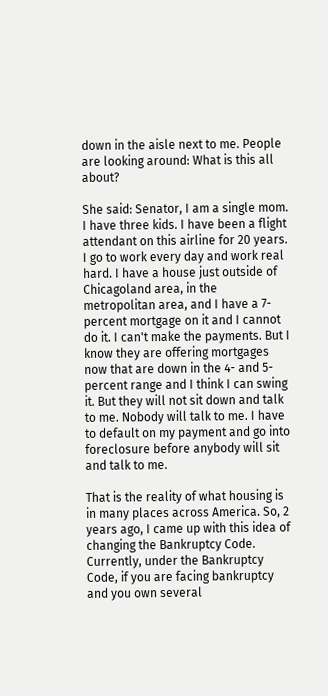down in the aisle next to me. People are looking around: What is this all about?

She said: Senator, I am a single mom. I have three kids. I have been a flight attendant on this airline for 20 years. I go to work every day and work real hard. I have a house just outside of Chicagoland area, in the metropolitan area, and I have a 7-percent mortgage on it and I cannot do it. I can't make the payments. But I know they are offering mortgages now that are down in the 4- and 5-percent range and I think I can swing it. But they will not sit down and talk to me. Nobody will talk to me. I have to default on my payment and go into foreclosure before anybody will sit and talk to me.

That is the reality of what housing is in many places across America. So, 2 years ago, I came up with this idea of changing the Bankruptcy Code. Currently, under the Bankruptcy Code, if you are facing bankruptcy and you own several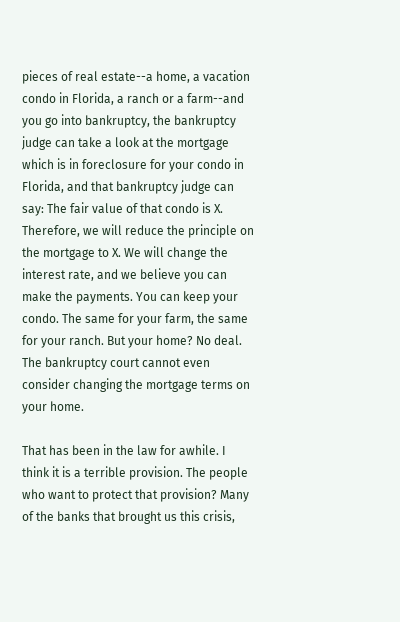pieces of real estate--a home, a vacation condo in Florida, a ranch or a farm--and you go into bankruptcy, the bankruptcy judge can take a look at the mortgage which is in foreclosure for your condo in Florida, and that bankruptcy judge can say: The fair value of that condo is X. Therefore, we will reduce the principle on the mortgage to X. We will change the interest rate, and we believe you can make the payments. You can keep your condo. The same for your farm, the same for your ranch. But your home? No deal. The bankruptcy court cannot even consider changing the mortgage terms on your home.

That has been in the law for awhile. I think it is a terrible provision. The people who want to protect that provision? Many of the banks that brought us this crisis,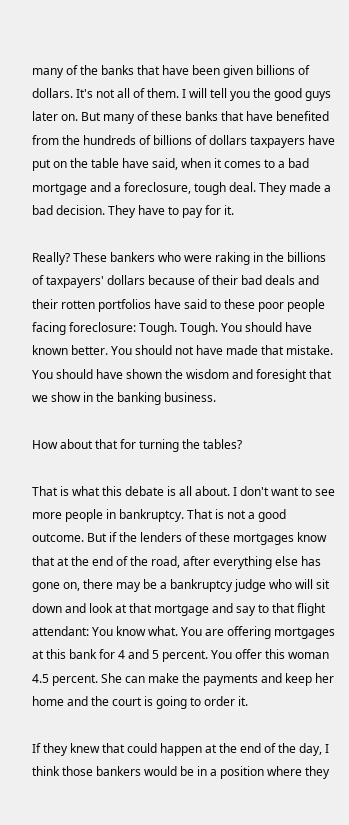many of the banks that have been given billions of dollars. It's not all of them. I will tell you the good guys later on. But many of these banks that have benefited from the hundreds of billions of dollars taxpayers have put on the table have said, when it comes to a bad mortgage and a foreclosure, tough deal. They made a bad decision. They have to pay for it.

Really? These bankers who were raking in the billions of taxpayers' dollars because of their bad deals and their rotten portfolios have said to these poor people facing foreclosure: Tough. Tough. You should have known better. You should not have made that mistake. You should have shown the wisdom and foresight that we show in the banking business.

How about that for turning the tables?

That is what this debate is all about. I don't want to see more people in bankruptcy. That is not a good outcome. But if the lenders of these mortgages know that at the end of the road, after everything else has gone on, there may be a bankruptcy judge who will sit down and look at that mortgage and say to that flight attendant: You know what. You are offering mortgages at this bank for 4 and 5 percent. You offer this woman 4.5 percent. She can make the payments and keep her home and the court is going to order it.

If they knew that could happen at the end of the day, I think those bankers would be in a position where they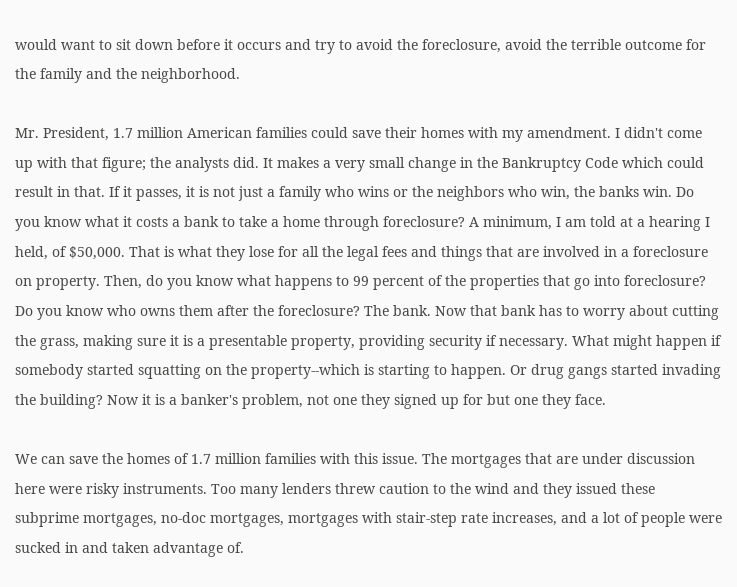would want to sit down before it occurs and try to avoid the foreclosure, avoid the terrible outcome for the family and the neighborhood.

Mr. President, 1.7 million American families could save their homes with my amendment. I didn't come up with that figure; the analysts did. It makes a very small change in the Bankruptcy Code which could result in that. If it passes, it is not just a family who wins or the neighbors who win, the banks win. Do you know what it costs a bank to take a home through foreclosure? A minimum, I am told at a hearing I held, of $50,000. That is what they lose for all the legal fees and things that are involved in a foreclosure on property. Then, do you know what happens to 99 percent of the properties that go into foreclosure? Do you know who owns them after the foreclosure? The bank. Now that bank has to worry about cutting the grass, making sure it is a presentable property, providing security if necessary. What might happen if somebody started squatting on the property--which is starting to happen. Or drug gangs started invading the building? Now it is a banker's problem, not one they signed up for but one they face.

We can save the homes of 1.7 million families with this issue. The mortgages that are under discussion here were risky instruments. Too many lenders threw caution to the wind and they issued these subprime mortgages, no-doc mortgages, mortgages with stair-step rate increases, and a lot of people were sucked in and taken advantage of.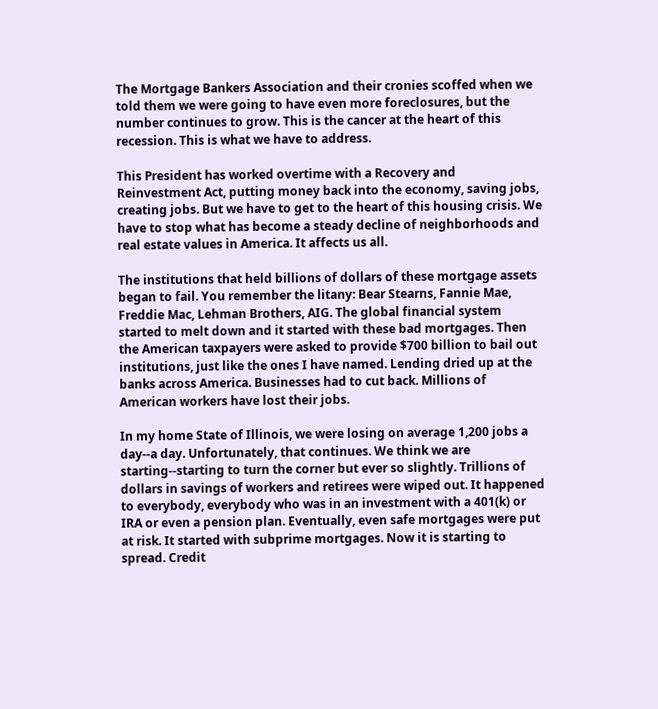The Mortgage Bankers Association and their cronies scoffed when we told them we were going to have even more foreclosures, but the number continues to grow. This is the cancer at the heart of this recession. This is what we have to address.

This President has worked overtime with a Recovery and Reinvestment Act, putting money back into the economy, saving jobs, creating jobs. But we have to get to the heart of this housing crisis. We have to stop what has become a steady decline of neighborhoods and real estate values in America. It affects us all.

The institutions that held billions of dollars of these mortgage assets began to fail. You remember the litany: Bear Stearns, Fannie Mae, Freddie Mac, Lehman Brothers, AIG. The global financial system started to melt down and it started with these bad mortgages. Then the American taxpayers were asked to provide $700 billion to bail out institutions, just like the ones I have named. Lending dried up at the banks across America. Businesses had to cut back. Millions of American workers have lost their jobs.

In my home State of Illinois, we were losing on average 1,200 jobs a day--a day. Unfortunately, that continues. We think we are starting--starting to turn the corner but ever so slightly. Trillions of dollars in savings of workers and retirees were wiped out. It happened to everybody, everybody who was in an investment with a 401(k) or IRA or even a pension plan. Eventually, even safe mortgages were put at risk. It started with subprime mortgages. Now it is starting to spread. Credit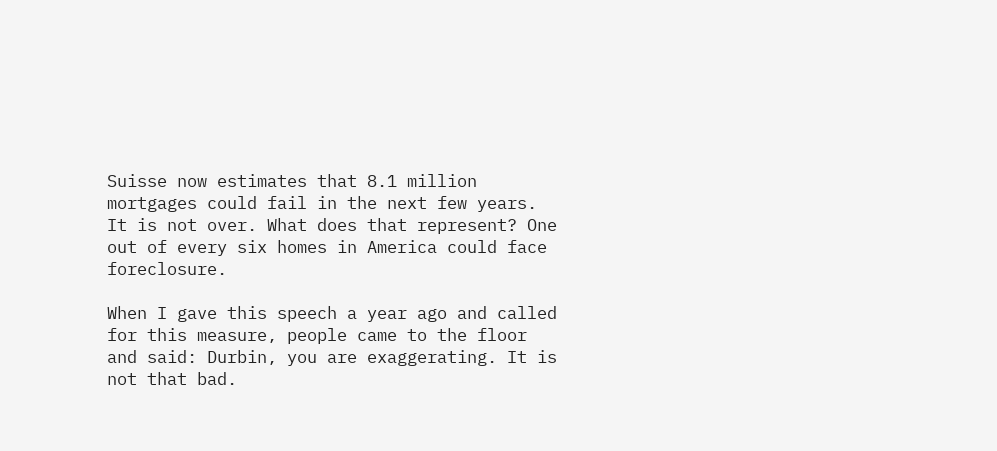Suisse now estimates that 8.1 million mortgages could fail in the next few years. It is not over. What does that represent? One out of every six homes in America could face foreclosure.

When I gave this speech a year ago and called for this measure, people came to the floor and said: Durbin, you are exaggerating. It is not that bad.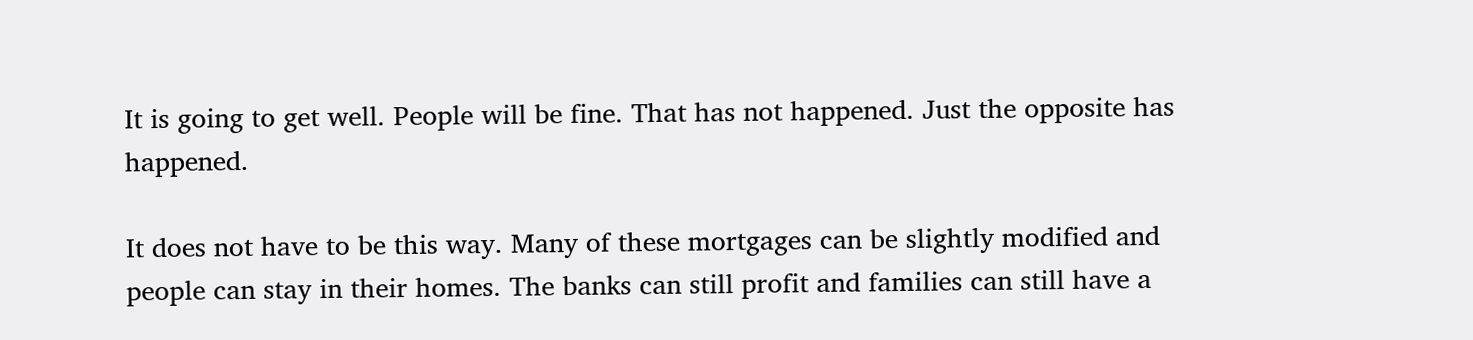It is going to get well. People will be fine. That has not happened. Just the opposite has happened.

It does not have to be this way. Many of these mortgages can be slightly modified and people can stay in their homes. The banks can still profit and families can still have a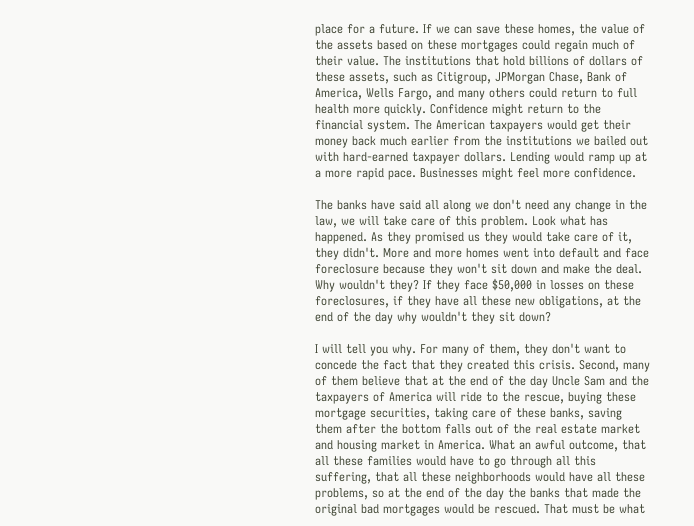place for a future. If we can save these homes, the value of the assets based on these mortgages could regain much of their value. The institutions that hold billions of dollars of these assets, such as Citigroup, JPMorgan Chase, Bank of America, Wells Fargo, and many others could return to full health more quickly. Confidence might return to the financial system. The American taxpayers would get their money back much earlier from the institutions we bailed out with hard-earned taxpayer dollars. Lending would ramp up at a more rapid pace. Businesses might feel more confidence.

The banks have said all along we don't need any change in the law, we will take care of this problem. Look what has happened. As they promised us they would take care of it, they didn't. More and more homes went into default and face foreclosure because they won't sit down and make the deal. Why wouldn't they? If they face $50,000 in losses on these foreclosures, if they have all these new obligations, at the end of the day why wouldn't they sit down?

I will tell you why. For many of them, they don't want to concede the fact that they created this crisis. Second, many of them believe that at the end of the day Uncle Sam and the taxpayers of America will ride to the rescue, buying these mortgage securities, taking care of these banks, saving them after the bottom falls out of the real estate market and housing market in America. What an awful outcome, that all these families would have to go through all this suffering, that all these neighborhoods would have all these problems, so at the end of the day the banks that made the original bad mortgages would be rescued. That must be what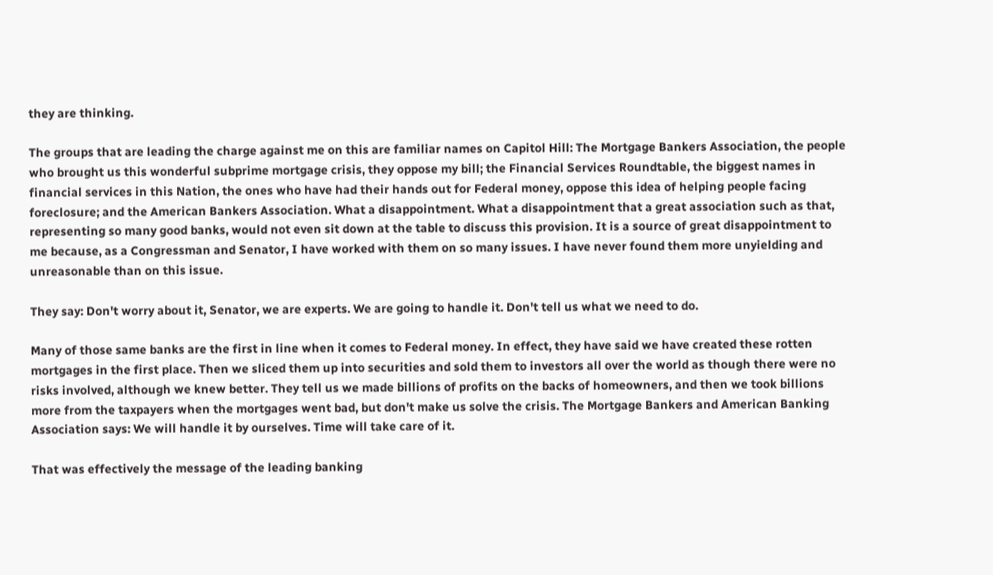they are thinking.

The groups that are leading the charge against me on this are familiar names on Capitol Hill: The Mortgage Bankers Association, the people who brought us this wonderful subprime mortgage crisis, they oppose my bill; the Financial Services Roundtable, the biggest names in financial services in this Nation, the ones who have had their hands out for Federal money, oppose this idea of helping people facing foreclosure; and the American Bankers Association. What a disappointment. What a disappointment that a great association such as that, representing so many good banks, would not even sit down at the table to discuss this provision. It is a source of great disappointment to me because, as a Congressman and Senator, I have worked with them on so many issues. I have never found them more unyielding and unreasonable than on this issue.

They say: Don't worry about it, Senator, we are experts. We are going to handle it. Don't tell us what we need to do.

Many of those same banks are the first in line when it comes to Federal money. In effect, they have said we have created these rotten mortgages in the first place. Then we sliced them up into securities and sold them to investors all over the world as though there were no risks involved, although we knew better. They tell us we made billions of profits on the backs of homeowners, and then we took billions more from the taxpayers when the mortgages went bad, but don't make us solve the crisis. The Mortgage Bankers and American Banking Association says: We will handle it by ourselves. Time will take care of it.

That was effectively the message of the leading banking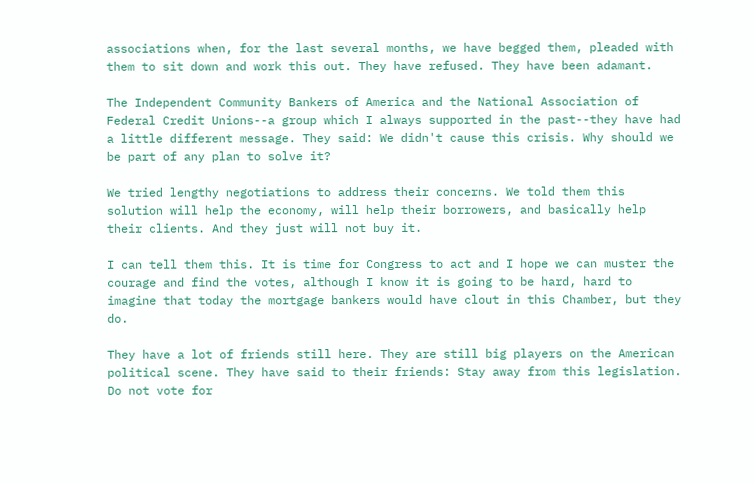associations when, for the last several months, we have begged them, pleaded with them to sit down and work this out. They have refused. They have been adamant.

The Independent Community Bankers of America and the National Association of Federal Credit Unions--a group which I always supported in the past--they have had a little different message. They said: We didn't cause this crisis. Why should we be part of any plan to solve it?

We tried lengthy negotiations to address their concerns. We told them this solution will help the economy, will help their borrowers, and basically help their clients. And they just will not buy it.

I can tell them this. It is time for Congress to act and I hope we can muster the courage and find the votes, although I know it is going to be hard, hard to imagine that today the mortgage bankers would have clout in this Chamber, but they do.

They have a lot of friends still here. They are still big players on the American political scene. They have said to their friends: Stay away from this legislation. Do not vote for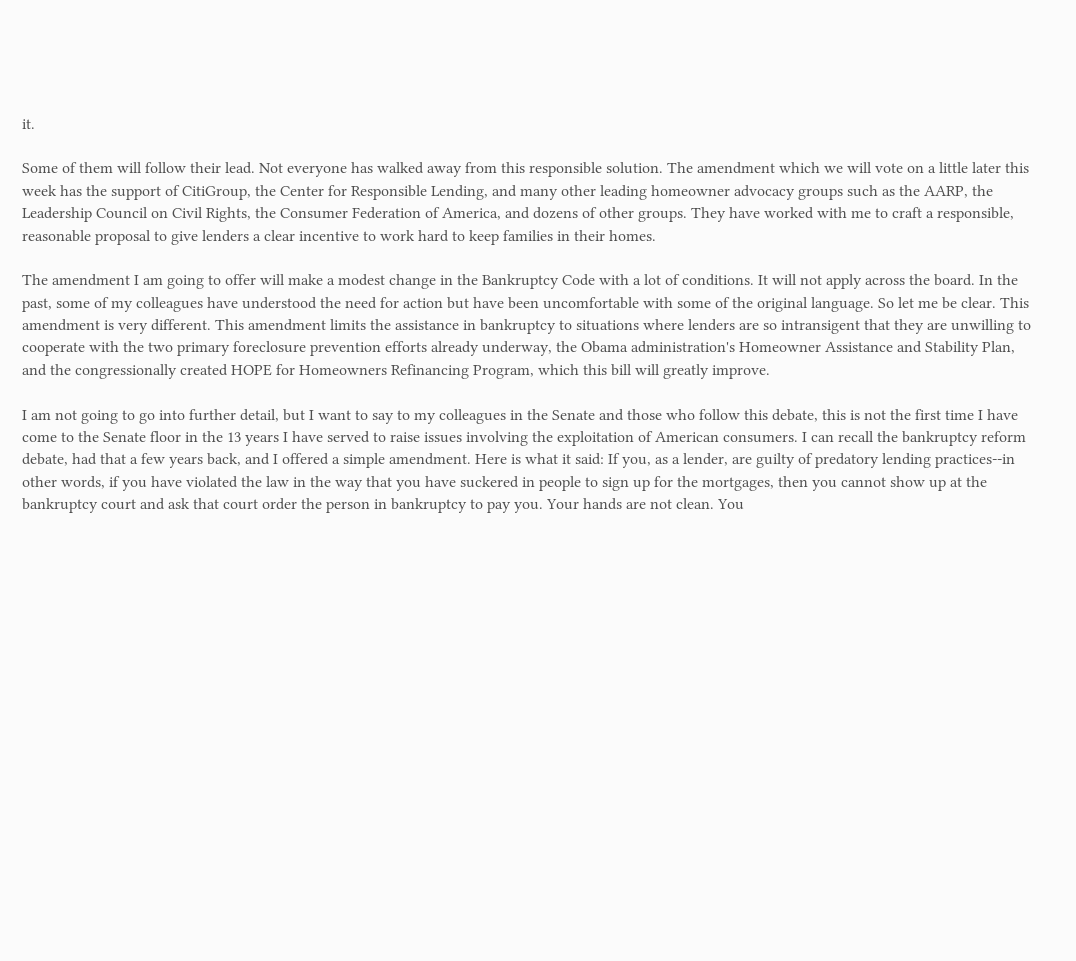it.

Some of them will follow their lead. Not everyone has walked away from this responsible solution. The amendment which we will vote on a little later this week has the support of CitiGroup, the Center for Responsible Lending, and many other leading homeowner advocacy groups such as the AARP, the Leadership Council on Civil Rights, the Consumer Federation of America, and dozens of other groups. They have worked with me to craft a responsible, reasonable proposal to give lenders a clear incentive to work hard to keep families in their homes.

The amendment I am going to offer will make a modest change in the Bankruptcy Code with a lot of conditions. It will not apply across the board. In the past, some of my colleagues have understood the need for action but have been uncomfortable with some of the original language. So let me be clear. This amendment is very different. This amendment limits the assistance in bankruptcy to situations where lenders are so intransigent that they are unwilling to cooperate with the two primary foreclosure prevention efforts already underway, the Obama administration's Homeowner Assistance and Stability Plan, and the congressionally created HOPE for Homeowners Refinancing Program, which this bill will greatly improve.

I am not going to go into further detail, but I want to say to my colleagues in the Senate and those who follow this debate, this is not the first time I have come to the Senate floor in the 13 years I have served to raise issues involving the exploitation of American consumers. I can recall the bankruptcy reform debate, had that a few years back, and I offered a simple amendment. Here is what it said: If you, as a lender, are guilty of predatory lending practices--in other words, if you have violated the law in the way that you have suckered in people to sign up for the mortgages, then you cannot show up at the bankruptcy court and ask that court order the person in bankruptcy to pay you. Your hands are not clean. You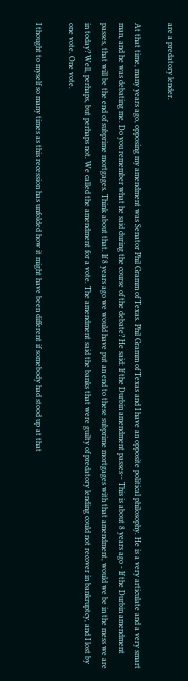are a predatory lender.

At that time, many years ago, opposing my amendment was Senator Phil Gramm of Texas. Phil Gramm of Texas and I have an opposite political philosophy. He is a very articulate and a very smart man, and he was debating me. Do you remember what he said during the course of the debate? He said: If the Durbin amendment passes-- This is about 8 years ago - If the Durbin amendment passes, that will be the end of subprime mortgages. Think about that. If 8 years ago we would have put an end to these subprime mortgages with that amendment, would we be in the mess we are in today? Well, perhaps, but perhaps not. We called the amendment for a vote. The amendment said the banks that were guilty of predatory lending could not recover in bankruptcy, and I lost by one vote. One vote.

I thought to myself so many times as this recession has unfolded how it might have been different if somebody had stood up at that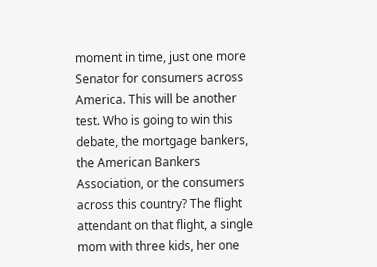moment in time, just one more Senator for consumers across America. This will be another test. Who is going to win this debate, the mortgage bankers, the American Bankers Association, or the consumers across this country? The flight attendant on that flight, a single mom with three kids, her one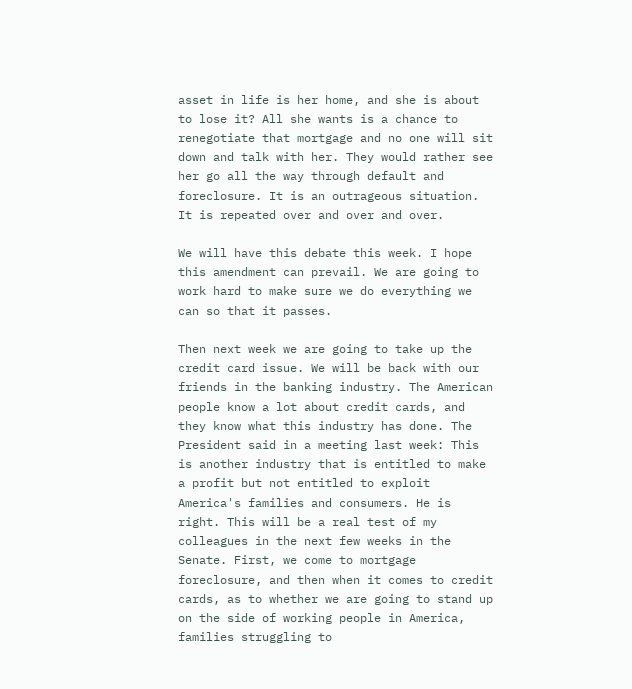asset in life is her home, and she is about to lose it? All she wants is a chance to renegotiate that mortgage and no one will sit down and talk with her. They would rather see her go all the way through default and foreclosure. It is an outrageous situation. It is repeated over and over and over.

We will have this debate this week. I hope this amendment can prevail. We are going to work hard to make sure we do everything we can so that it passes.

Then next week we are going to take up the credit card issue. We will be back with our friends in the banking industry. The American people know a lot about credit cards, and they know what this industry has done. The President said in a meeting last week: This is another industry that is entitled to make a profit but not entitled to exploit America's families and consumers. He is right. This will be a real test of my colleagues in the next few weeks in the Senate. First, we come to mortgage foreclosure, and then when it comes to credit cards, as to whether we are going to stand up on the side of working people in America, families struggling to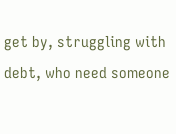get by, struggling with debt, who need someone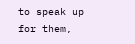to speak up for them,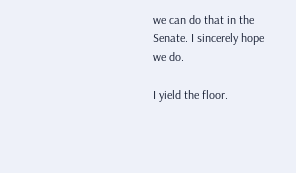we can do that in the Senate. I sincerely hope we do.

I yield the floor.